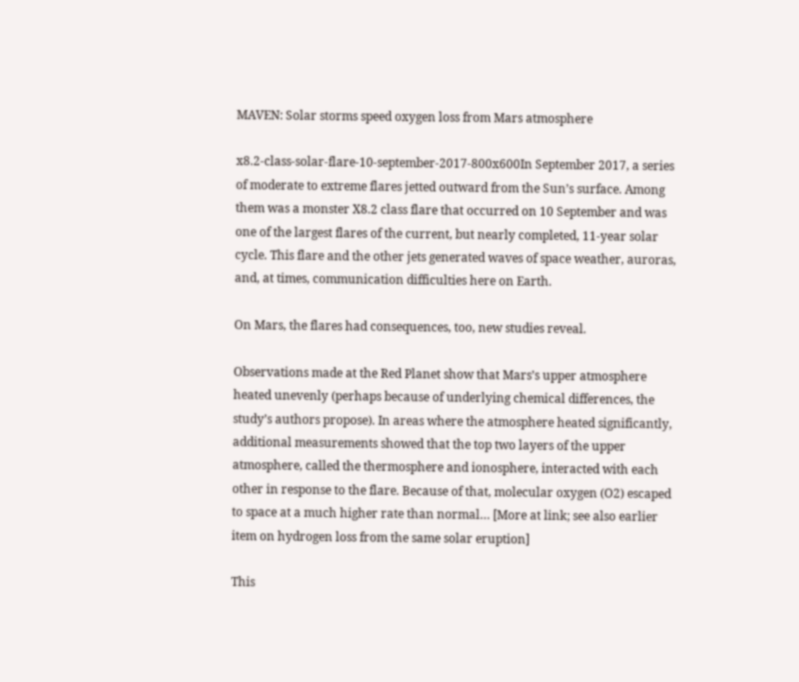MAVEN: Solar storms speed oxygen loss from Mars atmosphere

x8.2-class-solar-flare-10-september-2017-800x600In September 2017, a series of moderate to extreme flares jetted outward from the Sun’s surface. Among them was a monster X8.2 class flare that occurred on 10 September and was one of the largest flares of the current, but nearly completed, 11-year solar cycle. This flare and the other jets generated waves of space weather, auroras, and, at times, communication difficulties here on Earth.

On Mars, the flares had consequences, too, new studies reveal.

Observations made at the Red Planet show that Mars’s upper atmosphere heated unevenly (perhaps because of underlying chemical differences, the study’s authors propose). In areas where the atmosphere heated significantly, additional measurements showed that the top two layers of the upper atmosphere, called the thermosphere and ionosphere, interacted with each other in response to the flare. Because of that, molecular oxygen (O2) escaped to space at a much higher rate than normal… [More at link; see also earlier item on hydrogen loss from the same solar eruption]

This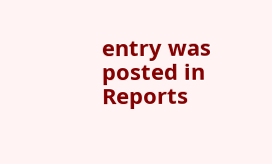entry was posted in Reports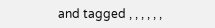and tagged , , , , , ,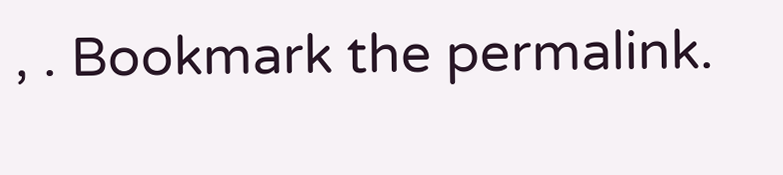, . Bookmark the permalink.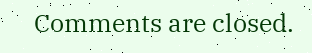Comments are closed.